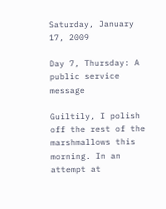Saturday, January 17, 2009

Day 7, Thursday: A public service message

Guiltily, I polish off the rest of the marshmallows this morning. In an attempt at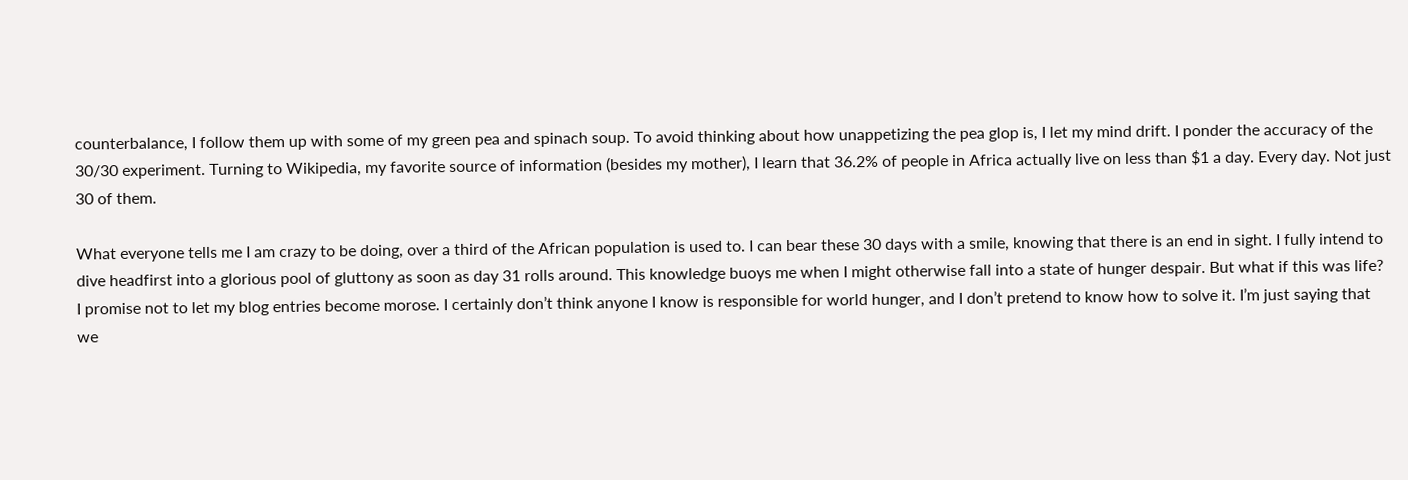counterbalance, I follow them up with some of my green pea and spinach soup. To avoid thinking about how unappetizing the pea glop is, I let my mind drift. I ponder the accuracy of the 30/30 experiment. Turning to Wikipedia, my favorite source of information (besides my mother), I learn that 36.2% of people in Africa actually live on less than $1 a day. Every day. Not just 30 of them.

What everyone tells me I am crazy to be doing, over a third of the African population is used to. I can bear these 30 days with a smile, knowing that there is an end in sight. I fully intend to dive headfirst into a glorious pool of gluttony as soon as day 31 rolls around. This knowledge buoys me when I might otherwise fall into a state of hunger despair. But what if this was life?
I promise not to let my blog entries become morose. I certainly don’t think anyone I know is responsible for world hunger, and I don’t pretend to know how to solve it. I’m just saying that we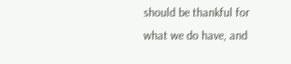should be thankful for what we do have, and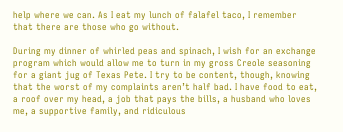help where we can. As I eat my lunch of falafel taco, I remember that there are those who go without.

During my dinner of whirled peas and spinach, I wish for an exchange program which would allow me to turn in my gross Creole seasoning for a giant jug of Texas Pete. I try to be content, though, knowing that the worst of my complaints aren’t half bad. I have food to eat, a roof over my head, a job that pays the bills, a husband who loves me, a supportive family, and ridiculous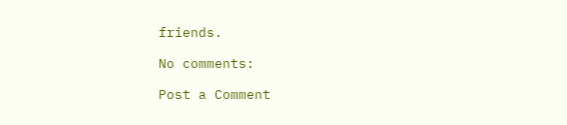friends.

No comments:

Post a Comment